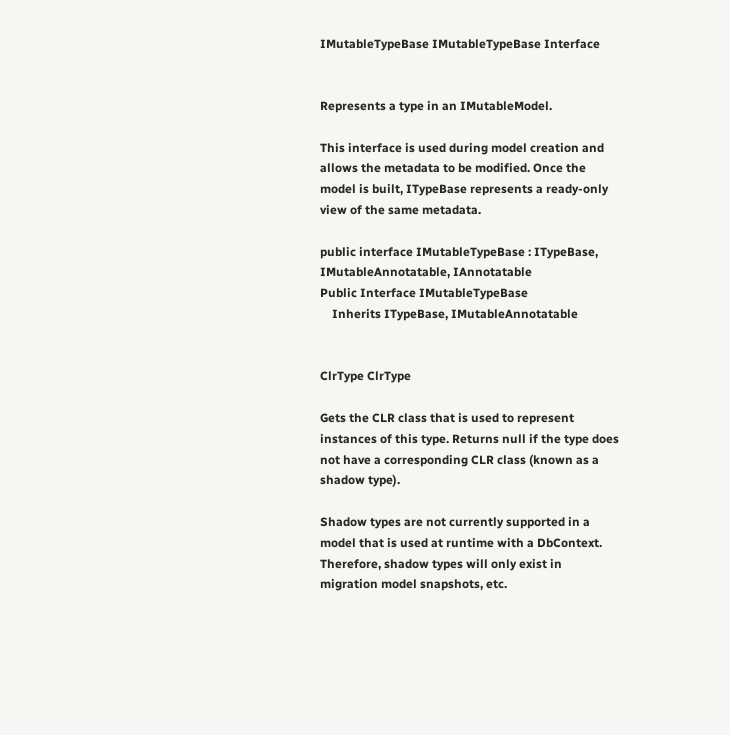IMutableTypeBase IMutableTypeBase Interface


Represents a type in an IMutableModel.

This interface is used during model creation and allows the metadata to be modified. Once the model is built, ITypeBase represents a ready-only view of the same metadata.

public interface IMutableTypeBase : ITypeBase, IMutableAnnotatable, IAnnotatable
Public Interface IMutableTypeBase
    Inherits ITypeBase, IMutableAnnotatable


ClrType ClrType

Gets the CLR class that is used to represent instances of this type. Returns null if the type does not have a corresponding CLR class (known as a shadow type).

Shadow types are not currently supported in a model that is used at runtime with a DbContext. Therefore, shadow types will only exist in migration model snapshots, etc.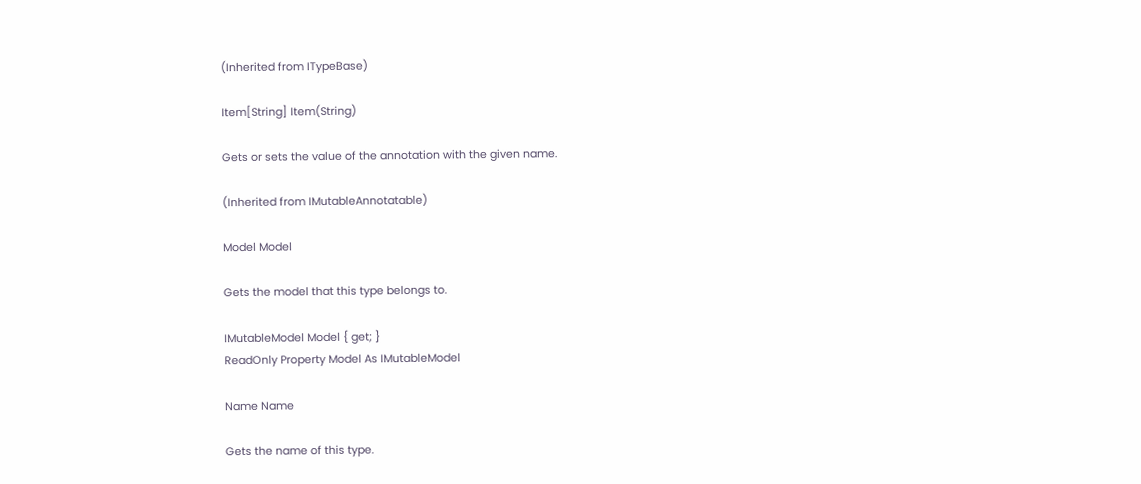(Inherited from ITypeBase)

Item[String] Item(String)

Gets or sets the value of the annotation with the given name.

(Inherited from IMutableAnnotatable)

Model Model

Gets the model that this type belongs to.

IMutableModel Model { get; }
ReadOnly Property Model As IMutableModel

Name Name

Gets the name of this type.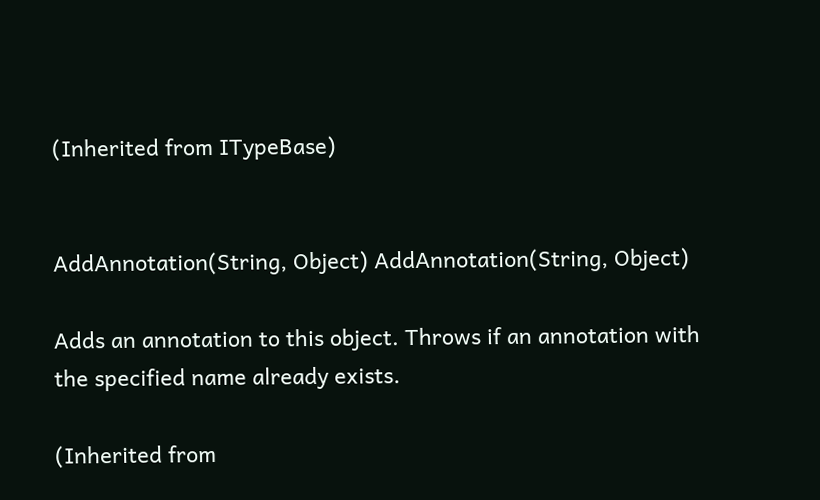(Inherited from ITypeBase)


AddAnnotation(String, Object) AddAnnotation(String, Object)

Adds an annotation to this object. Throws if an annotation with the specified name already exists.

(Inherited from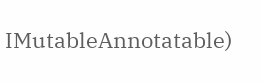IMutableAnnotatable)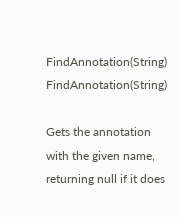FindAnnotation(String) FindAnnotation(String)

Gets the annotation with the given name, returning null if it does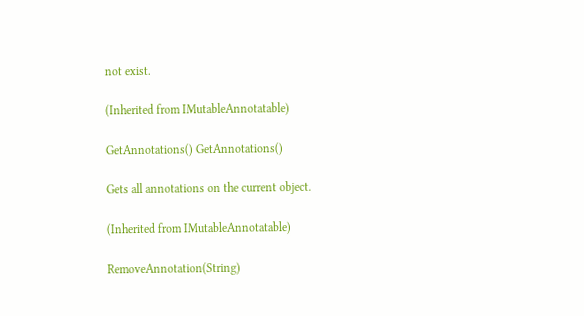not exist.

(Inherited from IMutableAnnotatable)

GetAnnotations() GetAnnotations()

Gets all annotations on the current object.

(Inherited from IMutableAnnotatable)

RemoveAnnotation(String)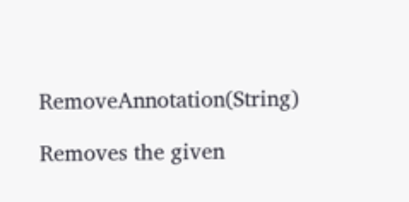RemoveAnnotation(String)

Removes the given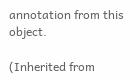annotation from this object.

(Inherited from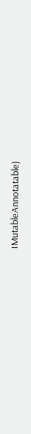IMutableAnnotatable)